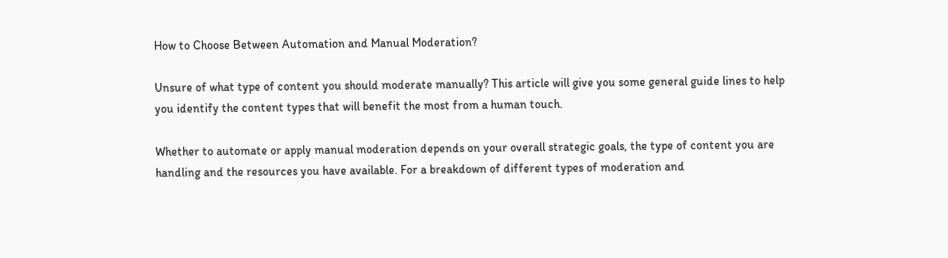How to Choose Between Automation and Manual Moderation?

Unsure of what type of content you should moderate manually? This article will give you some general guide lines to help you identify the content types that will benefit the most from a human touch.

Whether to automate or apply manual moderation depends on your overall strategic goals, the type of content you are handling and the resources you have available. For a breakdown of different types of moderation and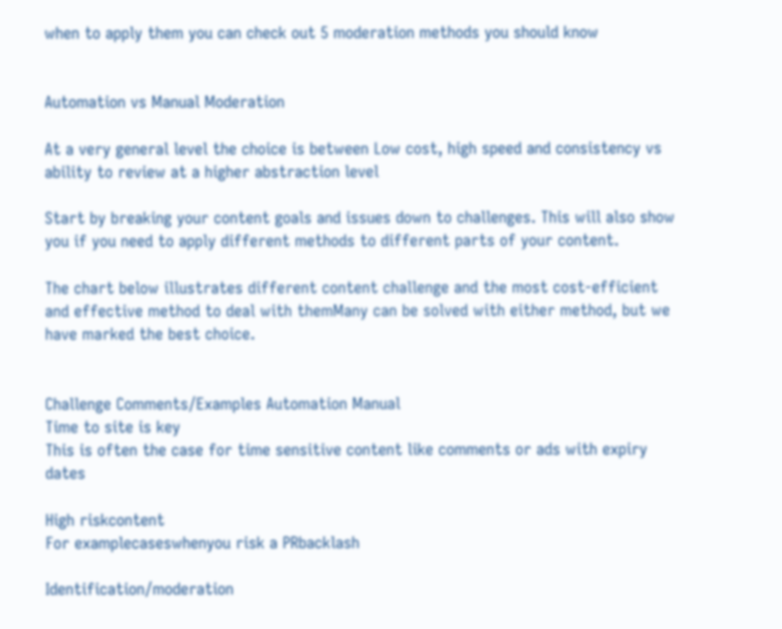when to apply them you can check out 5 moderation methods you should know


Automation vs Manual Moderation

At a very general level the choice is between Low cost, high speed and consistency vs ability to review at a higher abstraction level

Start by breaking your content goals and issues down to challenges. This will also show you if you need to apply different methods to different parts of your content.

The chart below illustrates different content challenge and the most cost-efficient and effective method to deal with themMany can be solved with either method, but we have marked the best choice.


Challenge Comments/Examples Automation Manual
Time to site is key
This is often the case for time sensitive content like comments or ads with expiry dates

High riskcontent
For examplecaseswhenyou risk a PRbacklash

Identification/moderation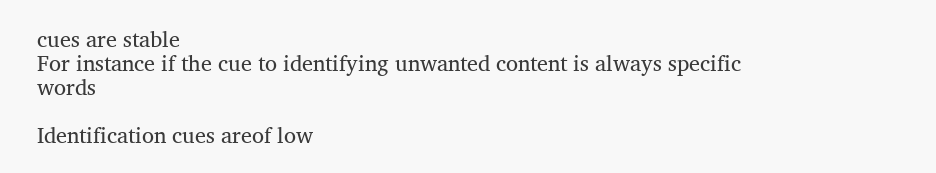cues are stable
For instance if the cue to identifying unwanted content is always specific words

Identification cues areof low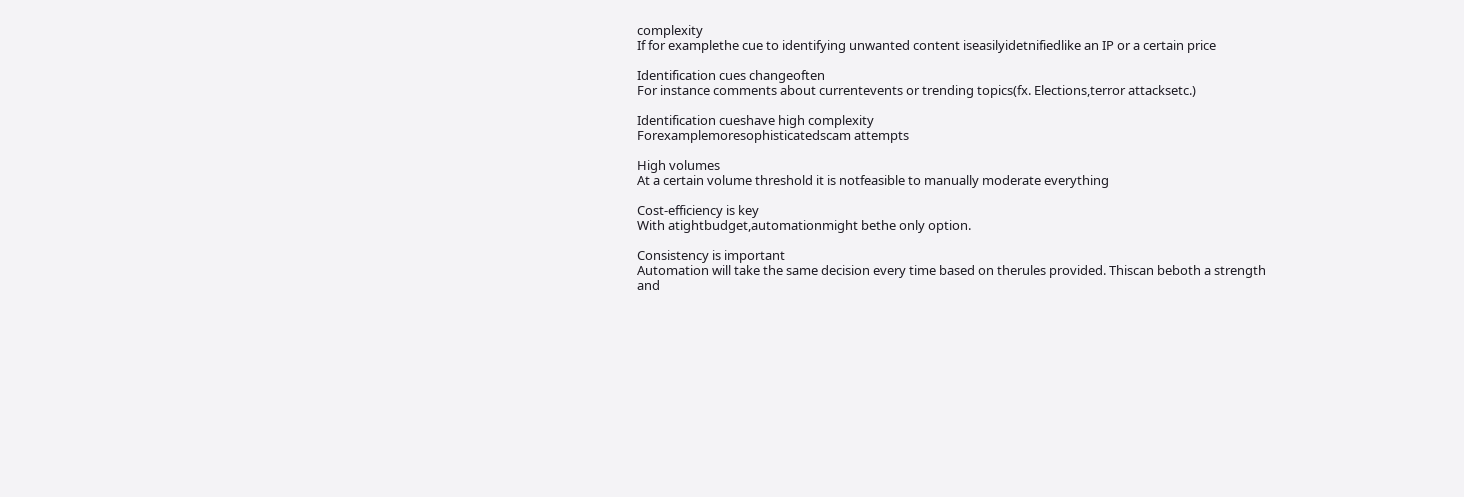complexity
If for examplethe cue to identifying unwanted content iseasilyidetnifiedlike an IP or a certain price

Identification cues changeoften
For instance comments about currentevents or trending topics(fx. Elections,terror attacksetc.)

Identification cueshave high complexity
Forexamplemoresophisticatedscam attempts

High volumes
At a certain volume threshold it is notfeasible to manually moderate everything

Cost-efficiency is key
With atightbudget,automationmight bethe only option.

Consistency is important
Automation will take the same decision every time based on therules provided. Thiscan beboth a strength and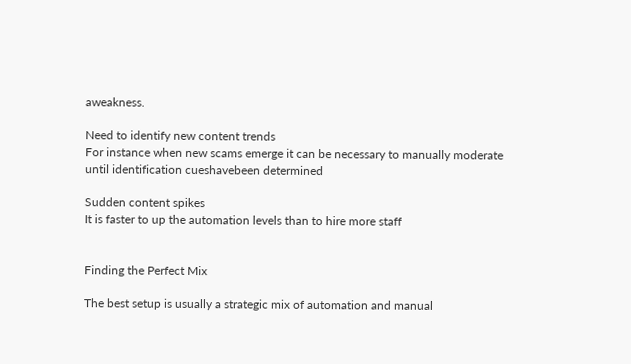aweakness.

Need to identify new content trends
For instance when new scams emerge it can be necessary to manually moderate until identification cueshavebeen determined

Sudden content spikes
It is faster to up the automation levels than to hire more staff


Finding the Perfect Mix

The best setup is usually a strategic mix of automation and manual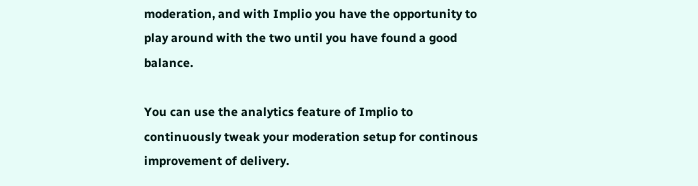moderation, and with Implio you have the opportunity to play around with the two until you have found a good balance.

You can use the analytics feature of Implio to continuously tweak your moderation setup for continous improvement of delivery.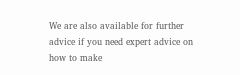We are also available for further advice if you need expert advice on how to make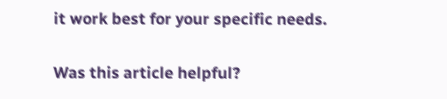it work best for your specific needs.

Was this article helpful?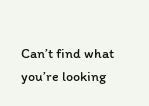Can’t find what you’re looking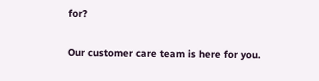for?

Our customer care team is here for you.